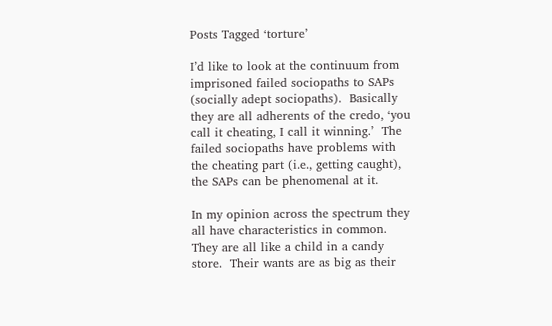Posts Tagged ‘torture’

I’d like to look at the continuum from imprisoned failed sociopaths to SAPs (socially adept sociopaths).  Basically they are all adherents of the credo, ‘you call it cheating, I call it winning.’  The failed sociopaths have problems with the cheating part (i.e., getting caught), the SAPs can be phenomenal at it.

In my opinion across the spectrum they all have characteristics in common.  They are all like a child in a candy store.  Their wants are as big as their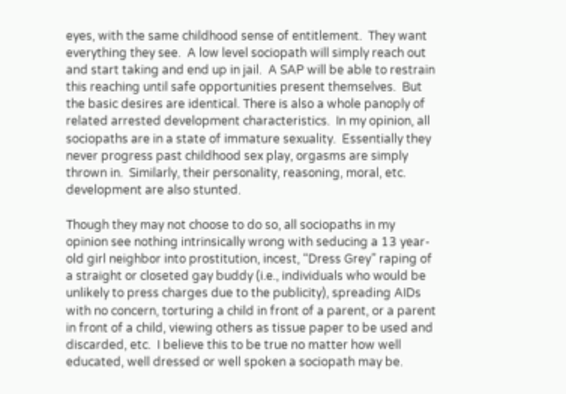eyes, with the same childhood sense of entitlement.  They want everything they see.  A low level sociopath will simply reach out and start taking and end up in jail.  A SAP will be able to restrain this reaching until safe opportunities present themselves.  But the basic desires are identical. There is also a whole panoply of related arrested development characteristics.  In my opinion, all sociopaths are in a state of immature sexuality.  Essentially they never progress past childhood sex play, orgasms are simply thrown in.  Similarly, their personality, reasoning, moral, etc. development are also stunted.

Though they may not choose to do so, all sociopaths in my opinion see nothing intrinsically wrong with seducing a 13 year-old girl neighbor into prostitution, incest, “Dress Grey” raping of a straight or closeted gay buddy (i.e., individuals who would be unlikely to press charges due to the publicity), spreading AIDs with no concern, torturing a child in front of a parent, or a parent in front of a child, viewing others as tissue paper to be used and discarded, etc.  I believe this to be true no matter how well educated, well dressed or well spoken a sociopath may be.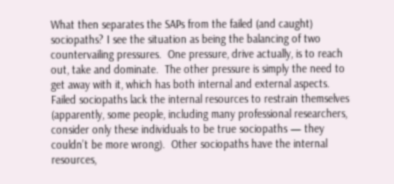What then separates the SAPs from the failed (and caught) sociopaths? I see the situation as being the balancing of two countervailing pressures.  One pressure, drive actually, is to reach out, take and dominate.  The other pressure is simply the need to get away with it, which has both internal and external aspects.  Failed sociopaths lack the internal resources to restrain themselves (apparently, some people, including many professional researchers, consider only these individuals to be true sociopaths — they couldn’t be more wrong).  Other sociopaths have the internal resources,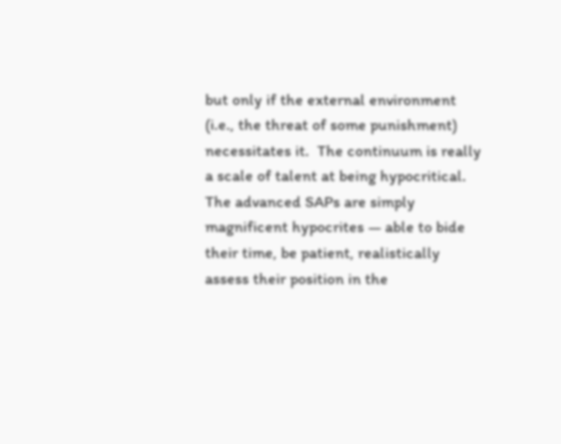but only if the external environment (i.e., the threat of some punishment) necessitates it.  The continuum is really a scale of talent at being hypocritical.  The advanced SAPs are simply magnificent hypocrites — able to bide their time, be patient, realistically assess their position in the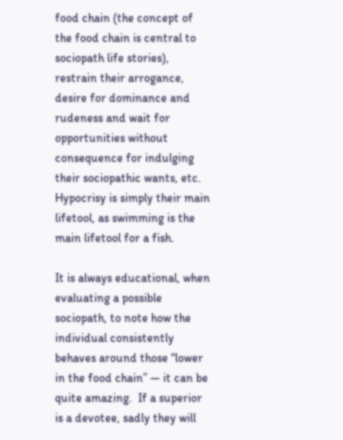food chain (the concept of the food chain is central to sociopath life stories), restrain their arrogance, desire for dominance and rudeness and wait for opportunities without consequence for indulging their sociopathic wants, etc.  Hypocrisy is simply their main lifetool, as swimming is the main lifetool for a fish.

It is always educational, when evaluating a possible sociopath, to note how the individual consistently behaves around those “lower in the food chain” — it can be quite amazing.  If a superior is a devotee, sadly they will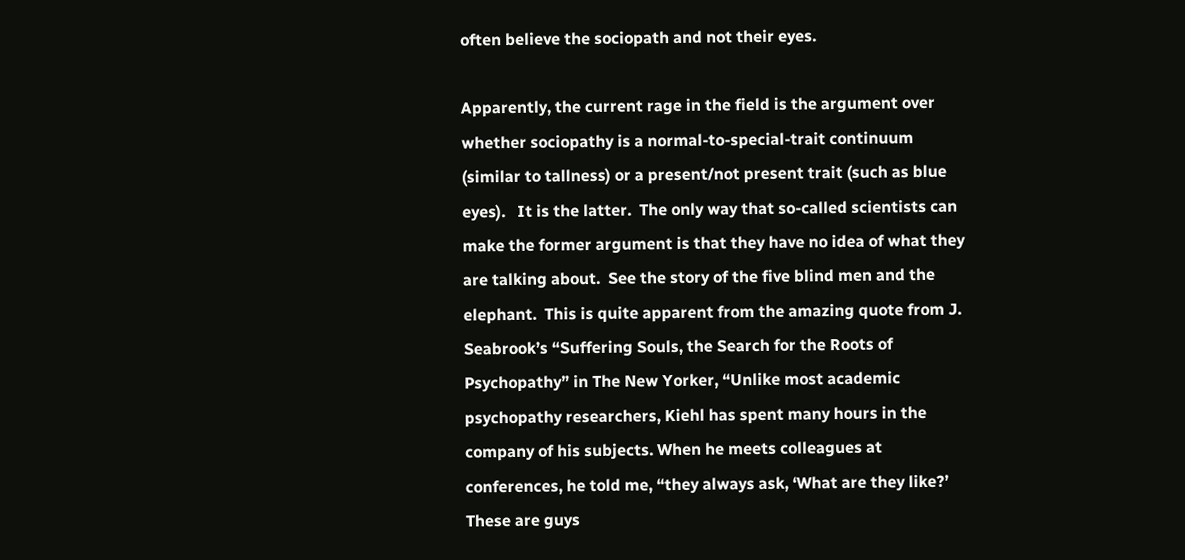often believe the sociopath and not their eyes.

Apparently, the current rage in the field is the argument over whether sociopathy is a normal-to-special-trait continuum (similar to tallness) or a present/not present trait (such as blue eyes).   It is the latter.  The only way that so-called scientists can make the former argument is that they have no idea of what they are talking about.  See the story of the five blind men and the elephant.  This is quite apparent from the amazing quote from J. Seabrook’s “Suffering Souls, the Search for the Roots of Psychopathy” in The New Yorker, “Unlike most academic psychopathy researchers, Kiehl has spent many hours in the company of his subjects. When he meets colleagues at conferences, he told me, “they always ask, ‘What are they like?’ These are guys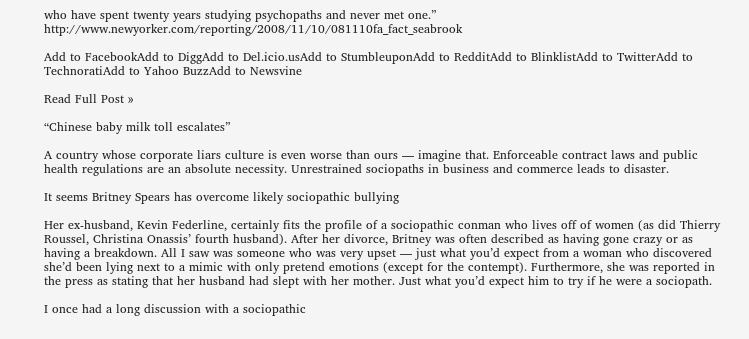who have spent twenty years studying psychopaths and never met one.” http://www.newyorker.com/reporting/2008/11/10/081110fa_fact_seabrook

Add to FacebookAdd to DiggAdd to Del.icio.usAdd to StumbleuponAdd to RedditAdd to BlinklistAdd to TwitterAdd to TechnoratiAdd to Yahoo BuzzAdd to Newsvine

Read Full Post »

“Chinese baby milk toll escalates”

A country whose corporate liars culture is even worse than ours — imagine that. Enforceable contract laws and public health regulations are an absolute necessity. Unrestrained sociopaths in business and commerce leads to disaster.

It seems Britney Spears has overcome likely sociopathic bullying

Her ex-husband, Kevin Federline, certainly fits the profile of a sociopathic conman who lives off of women (as did Thierry Roussel, Christina Onassis’ fourth husband). After her divorce, Britney was often described as having gone crazy or as having a breakdown. All I saw was someone who was very upset — just what you’d expect from a woman who discovered she’d been lying next to a mimic with only pretend emotions (except for the contempt). Furthermore, she was reported in the press as stating that her husband had slept with her mother. Just what you’d expect him to try if he were a sociopath.

I once had a long discussion with a sociopathic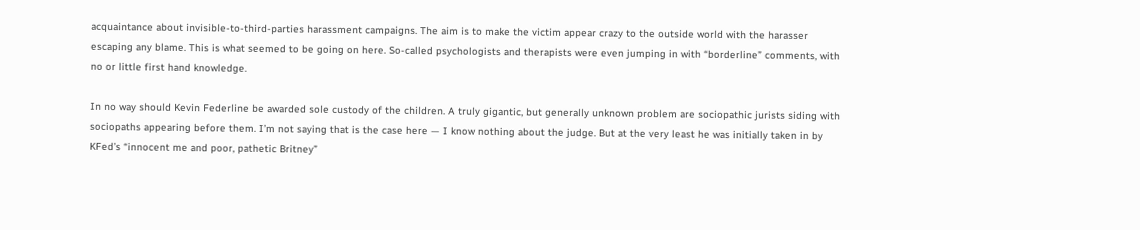acquaintance about invisible-to-third-parties harassment campaigns. The aim is to make the victim appear crazy to the outside world with the harasser escaping any blame. This is what seemed to be going on here. So-called psychologists and therapists were even jumping in with “borderline” comments, with no or little first hand knowledge.

In no way should Kevin Federline be awarded sole custody of the children. A truly gigantic, but generally unknown problem are sociopathic jurists siding with sociopaths appearing before them. I’m not saying that is the case here — I know nothing about the judge. But at the very least he was initially taken in by KFed’s “innocent me and poor, pathetic Britney”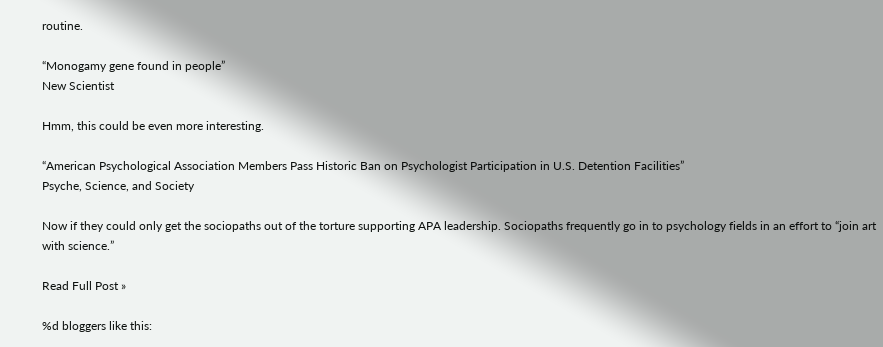routine.

“Monogamy gene found in people”
New Scientist

Hmm, this could be even more interesting.

“American Psychological Association Members Pass Historic Ban on Psychologist Participation in U.S. Detention Facilities”
Psyche, Science, and Society

Now if they could only get the sociopaths out of the torture supporting APA leadership. Sociopaths frequently go in to psychology fields in an effort to “join art with science.”

Read Full Post »

%d bloggers like this: